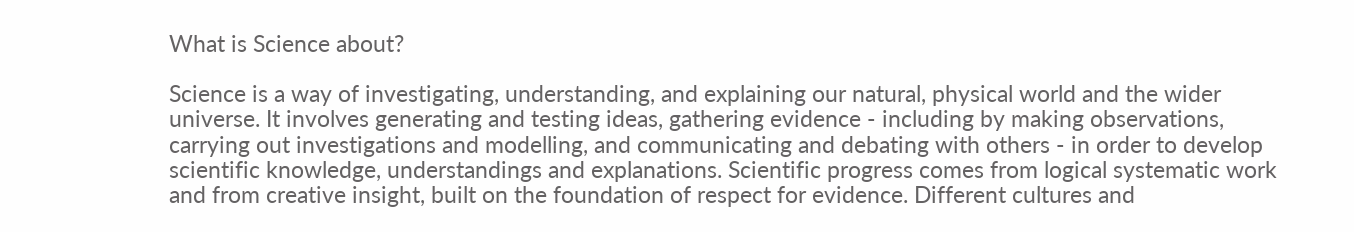What is Science about?

Science is a way of investigating, understanding, and explaining our natural, physical world and the wider universe. It involves generating and testing ideas, gathering evidence - including by making observations, carrying out investigations and modelling, and communicating and debating with others - in order to develop scientific knowledge, understandings and explanations. Scientific progress comes from logical systematic work and from creative insight, built on the foundation of respect for evidence. Different cultures and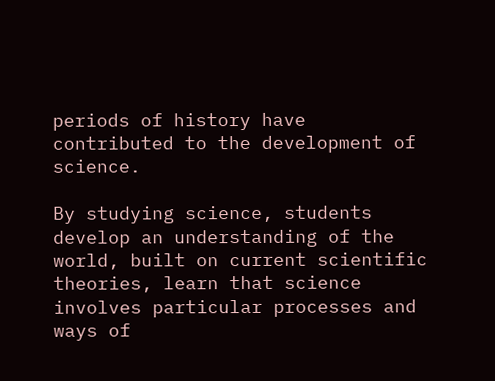periods of history have contributed to the development of science.

By studying science, students develop an understanding of the world, built on current scientific theories, learn that science involves particular processes and ways of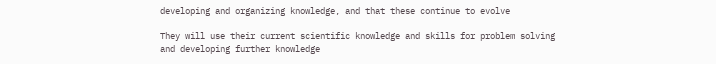developing and organizing knowledge, and that these continue to evolve

They will use their current scientific knowledge and skills for problem solving and developing further knowledge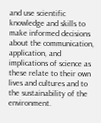and use scientific knowledge and skills to make informed decisions about the communication, application, and implications of science as these relate to their own lives and cultures and to the sustainability of the environment.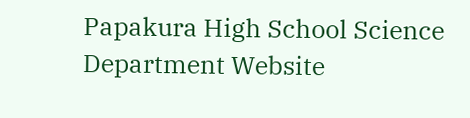Papakura High School Science Department Website